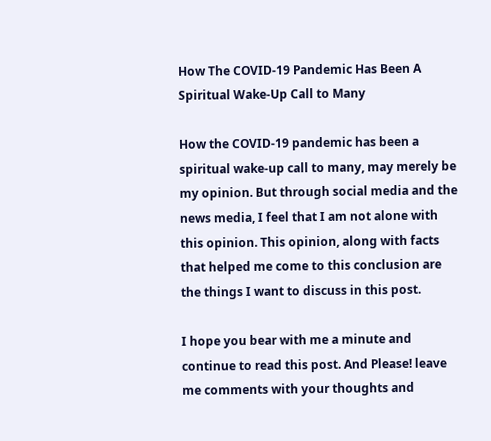How The COVID-19 Pandemic Has Been A Spiritual Wake-Up Call to Many

How the COVID-19 pandemic has been a spiritual wake-up call to many, may merely be my opinion. But through social media and the news media, I feel that I am not alone with this opinion. This opinion, along with facts that helped me come to this conclusion are the things I want to discuss in this post.

I hope you bear with me a minute and continue to read this post. And Please! leave me comments with your thoughts and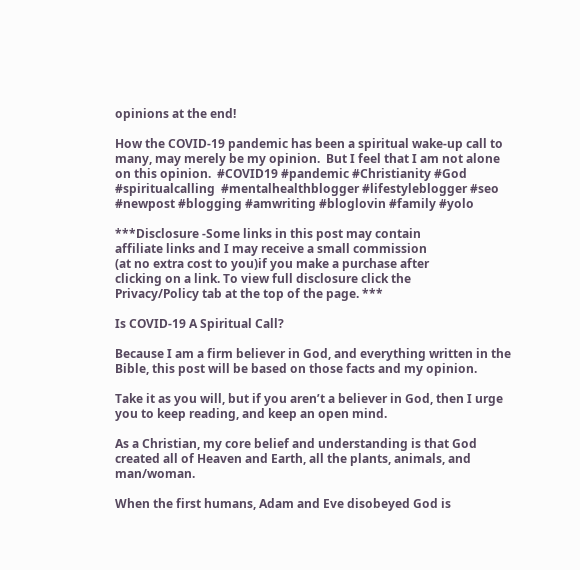opinions at the end!

How the COVID-19 pandemic has been a spiritual wake-up call to many, may merely be my opinion.  But I feel that I am not alone on this opinion.  #COVID19 #pandemic #Christianity #God #spiritualcalling  #mentalhealthblogger #lifestyleblogger #seo #newpost #blogging #amwriting #bloglovin #family #yolo

***Disclosure -Some links in this post may contain
affiliate links and I may receive a small commission
(at no extra cost to you)if you make a purchase after
clicking on a link. To view full disclosure click the
Privacy/Policy tab at the top of the page. ***

Is COVID-19 A Spiritual Call?

Because I am a firm believer in God, and everything written in the Bible, this post will be based on those facts and my opinion.

Take it as you will, but if you aren’t a believer in God, then I urge you to keep reading, and keep an open mind.

As a Christian, my core belief and understanding is that God created all of Heaven and Earth, all the plants, animals, and man/woman.

When the first humans, Adam and Eve disobeyed God is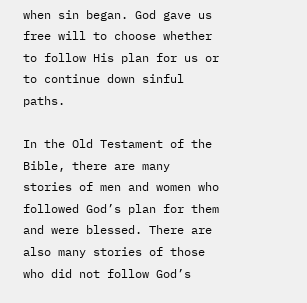when sin began. God gave us free will to choose whether to follow His plan for us or to continue down sinful paths.

In the Old Testament of the Bible, there are many stories of men and women who followed God’s plan for them and were blessed. There are also many stories of those who did not follow God’s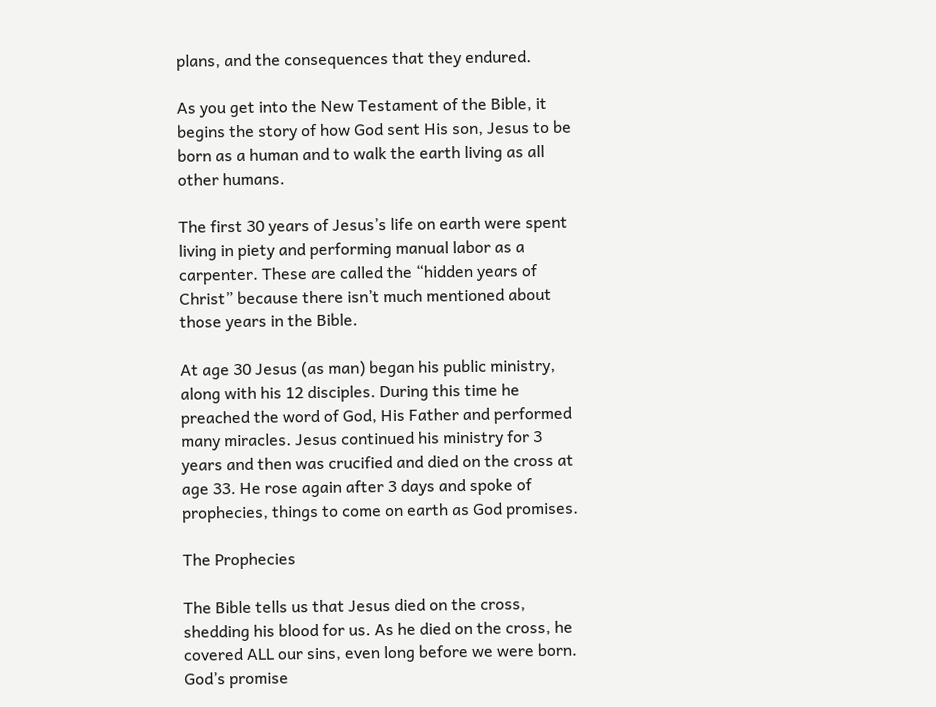plans, and the consequences that they endured.

As you get into the New Testament of the Bible, it begins the story of how God sent His son, Jesus to be born as a human and to walk the earth living as all other humans.

The first 30 years of Jesus’s life on earth were spent living in piety and performing manual labor as a carpenter. These are called the “hidden years of Christ” because there isn’t much mentioned about those years in the Bible.

At age 30 Jesus (as man) began his public ministry, along with his 12 disciples. During this time he preached the word of God, His Father and performed many miracles. Jesus continued his ministry for 3 years and then was crucified and died on the cross at age 33. He rose again after 3 days and spoke of prophecies, things to come on earth as God promises.

The Prophecies

The Bible tells us that Jesus died on the cross, shedding his blood for us. As he died on the cross, he covered ALL our sins, even long before we were born. God’s promise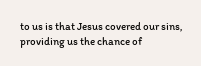to us is that Jesus covered our sins, providing us the chance of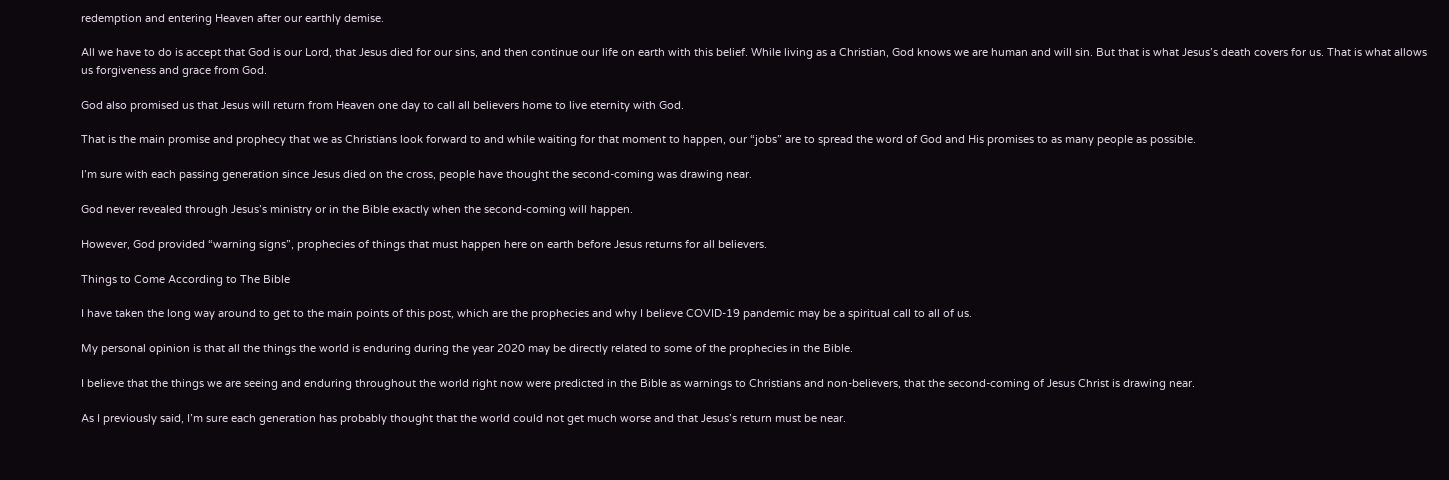redemption and entering Heaven after our earthly demise.

All we have to do is accept that God is our Lord, that Jesus died for our sins, and then continue our life on earth with this belief. While living as a Christian, God knows we are human and will sin. But that is what Jesus’s death covers for us. That is what allows us forgiveness and grace from God.

God also promised us that Jesus will return from Heaven one day to call all believers home to live eternity with God.

That is the main promise and prophecy that we as Christians look forward to and while waiting for that moment to happen, our “jobs” are to spread the word of God and His promises to as many people as possible.

I’m sure with each passing generation since Jesus died on the cross, people have thought the second-coming was drawing near.

God never revealed through Jesus’s ministry or in the Bible exactly when the second-coming will happen.

However, God provided “warning signs”, prophecies of things that must happen here on earth before Jesus returns for all believers.

Things to Come According to The Bible

I have taken the long way around to get to the main points of this post, which are the prophecies and why I believe COVID-19 pandemic may be a spiritual call to all of us.

My personal opinion is that all the things the world is enduring during the year 2020 may be directly related to some of the prophecies in the Bible.

I believe that the things we are seeing and enduring throughout the world right now were predicted in the Bible as warnings to Christians and non-believers, that the second-coming of Jesus Christ is drawing near.

As I previously said, I’m sure each generation has probably thought that the world could not get much worse and that Jesus’s return must be near.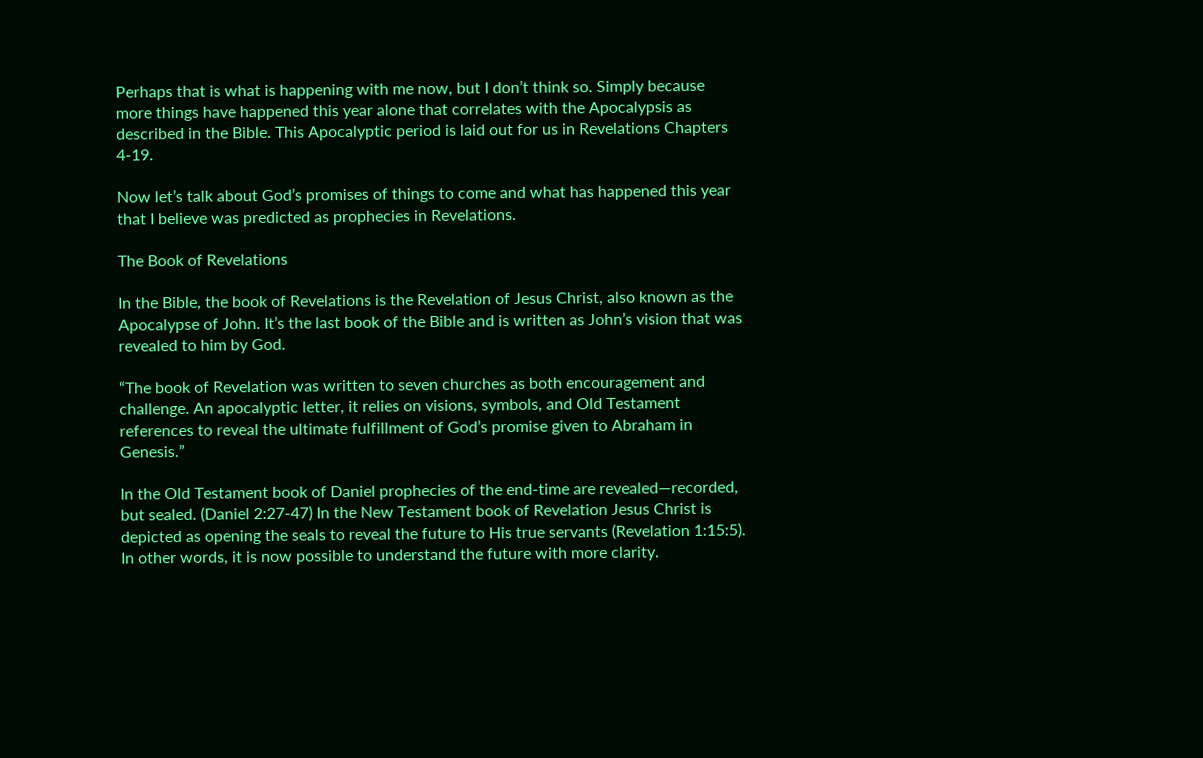Perhaps that is what is happening with me now, but I don’t think so. Simply because more things have happened this year alone that correlates with the Apocalypsis as described in the Bible. This Apocalyptic period is laid out for us in Revelations Chapters 4-19.

Now let’s talk about God’s promises of things to come and what has happened this year that I believe was predicted as prophecies in Revelations.

The Book of Revelations

In the Bible, the book of Revelations is the Revelation of Jesus Christ, also known as the Apocalypse of John. It’s the last book of the Bible and is written as John’s vision that was revealed to him by God.

“The book of Revelation was written to seven churches as both encouragement and challenge. An apocalyptic letter, it relies on visions, symbols, and Old Testament references to reveal the ultimate fulfillment of God’s promise given to Abraham in Genesis.”

In the Old Testament book of Daniel prophecies of the end-time are revealed—recorded, but sealed. (Daniel 2:27-47) In the New Testament book of Revelation Jesus Christ is depicted as opening the seals to reveal the future to His true servants (Revelation 1:15:5). In other words, it is now possible to understand the future with more clarity.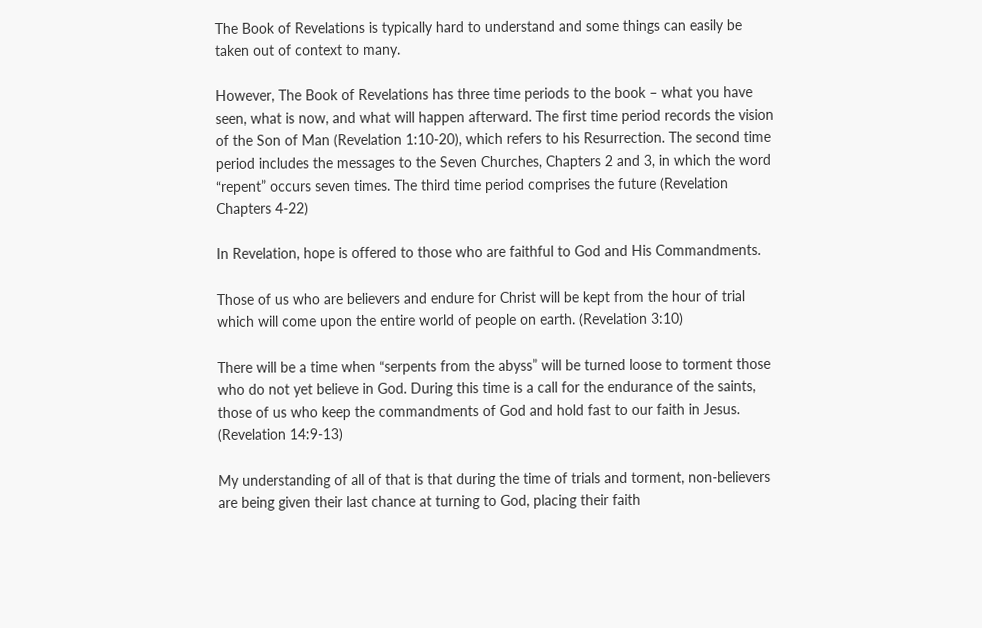The Book of Revelations is typically hard to understand and some things can easily be taken out of context to many.

However, The Book of Revelations has three time periods to the book – what you have seen, what is now, and what will happen afterward. The first time period records the vision of the Son of Man (Revelation 1:10-20), which refers to his Resurrection. The second time period includes the messages to the Seven Churches, Chapters 2 and 3, in which the word “repent” occurs seven times. The third time period comprises the future (Revelation Chapters 4-22)

In Revelation, hope is offered to those who are faithful to God and His Commandments.

Those of us who are believers and endure for Christ will be kept from the hour of trial which will come upon the entire world of people on earth. (Revelation 3:10)

There will be a time when “serpents from the abyss” will be turned loose to torment those who do not yet believe in God. During this time is a call for the endurance of the saints, those of us who keep the commandments of God and hold fast to our faith in Jesus. (Revelation 14:9-13)

My understanding of all of that is that during the time of trials and torment, non-believers are being given their last chance at turning to God, placing their faith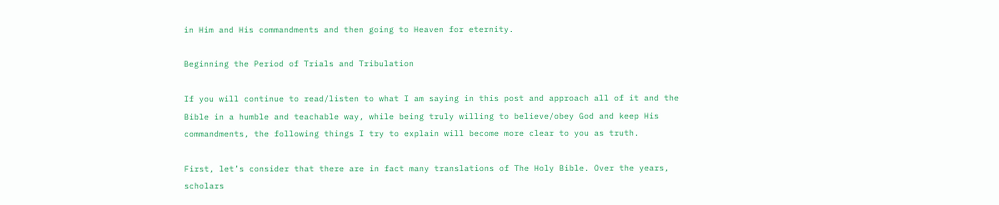in Him and His commandments and then going to Heaven for eternity.

Beginning the Period of Trials and Tribulation

If you will continue to read/listen to what I am saying in this post and approach all of it and the Bible in a humble and teachable way, while being truly willing to believe/obey God and keep His commandments, the following things I try to explain will become more clear to you as truth.

First, let’s consider that there are in fact many translations of The Holy Bible. Over the years, scholars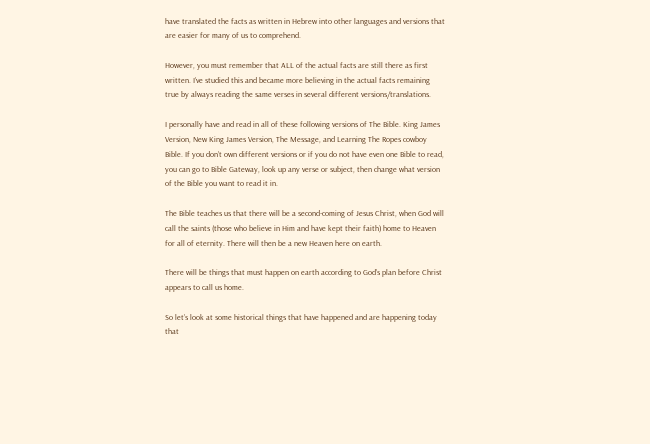have translated the facts as written in Hebrew into other languages and versions that are easier for many of us to comprehend.

However, you must remember that ALL of the actual facts are still there as first written. I’ve studied this and became more believing in the actual facts remaining true by always reading the same verses in several different versions/translations.

I personally have and read in all of these following versions of The Bible. King James Version, New King James Version, The Message, and Learning The Ropes cowboy Bible. If you don’t own different versions or if you do not have even one Bible to read, you can go to Bible Gateway, look up any verse or subject, then change what version of the Bible you want to read it in.

The Bible teaches us that there will be a second-coming of Jesus Christ, when God will call the saints (those who believe in Him and have kept their faith) home to Heaven for all of eternity. There will then be a new Heaven here on earth.

There will be things that must happen on earth according to God’s plan before Christ appears to call us home.

So let’s look at some historical things that have happened and are happening today that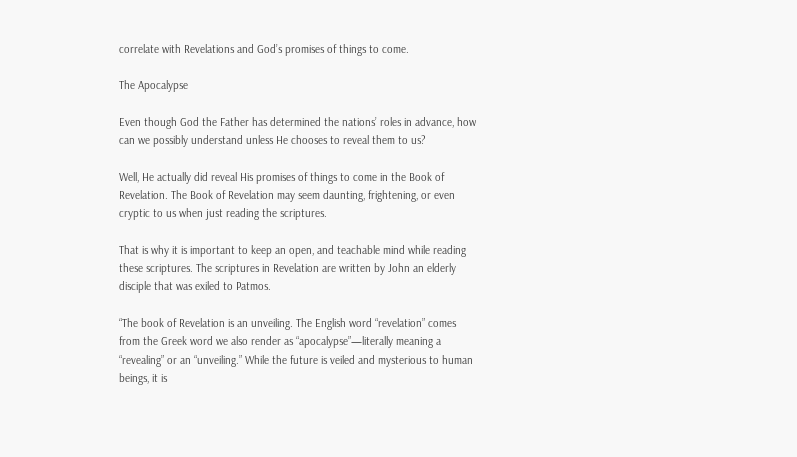correlate with Revelations and God’s promises of things to come.

The Apocalypse

Even though God the Father has determined the nations’ roles in advance, how can we possibly understand unless He chooses to reveal them to us?

Well, He actually did reveal His promises of things to come in the Book of Revelation. The Book of Revelation may seem daunting, frightening, or even cryptic to us when just reading the scriptures.

That is why it is important to keep an open, and teachable mind while reading these scriptures. The scriptures in Revelation are written by John an elderly disciple that was exiled to Patmos.

“The book of Revelation is an unveiling. The English word “revelation” comes from the Greek word we also render as “apocalypse”—literally meaning a “revealing” or an “unveiling.” While the future is veiled and mysterious to human beings, it is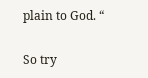plain to God. “

So try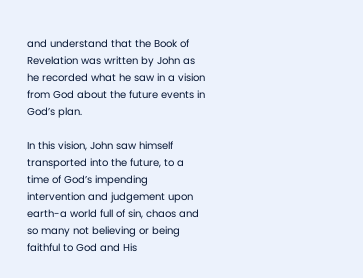and understand that the Book of Revelation was written by John as he recorded what he saw in a vision from God about the future events in God’s plan.

In this vision, John saw himself transported into the future, to a time of God’s impending intervention and judgement upon earth-a world full of sin, chaos and so many not believing or being faithful to God and His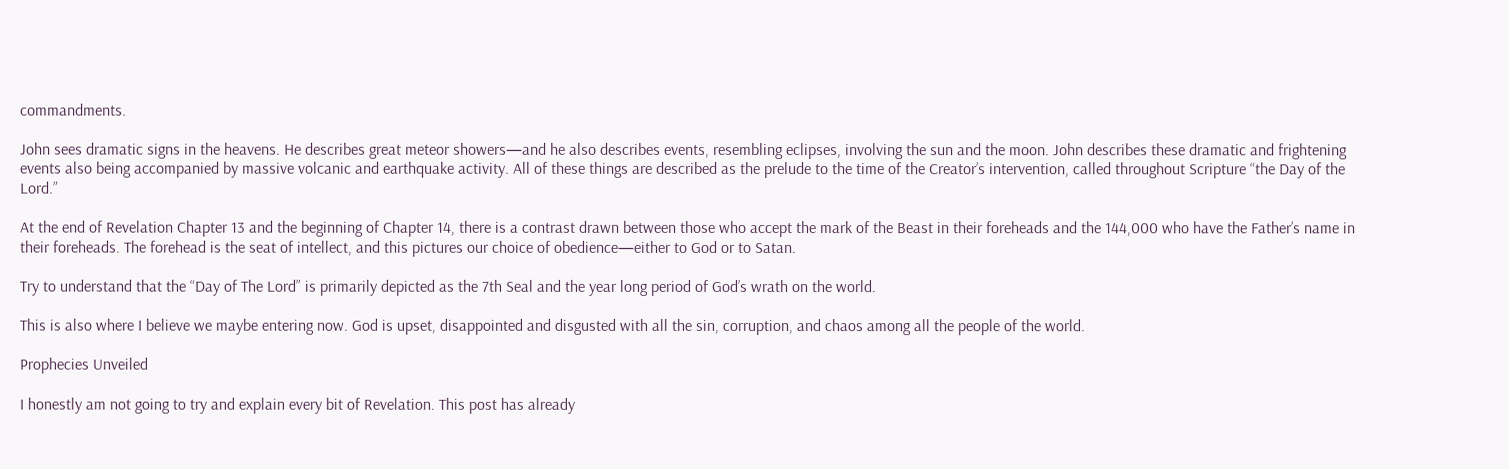commandments.

John sees dramatic signs in the heavens. He describes great meteor showers—and he also describes events, resembling eclipses, involving the sun and the moon. John describes these dramatic and frightening events also being accompanied by massive volcanic and earthquake activity. All of these things are described as the prelude to the time of the Creator’s intervention, called throughout Scripture “the Day of the Lord.”

At the end of Revelation Chapter 13 and the beginning of Chapter 14, there is a contrast drawn between those who accept the mark of the Beast in their foreheads and the 144,000 who have the Father’s name in their foreheads. The forehead is the seat of intellect, and this pictures our choice of obedience—either to God or to Satan.

Try to understand that the “Day of The Lord” is primarily depicted as the 7th Seal and the year long period of God’s wrath on the world.

This is also where I believe we maybe entering now. God is upset, disappointed and disgusted with all the sin, corruption, and chaos among all the people of the world.

Prophecies Unveiled

I honestly am not going to try and explain every bit of Revelation. This post has already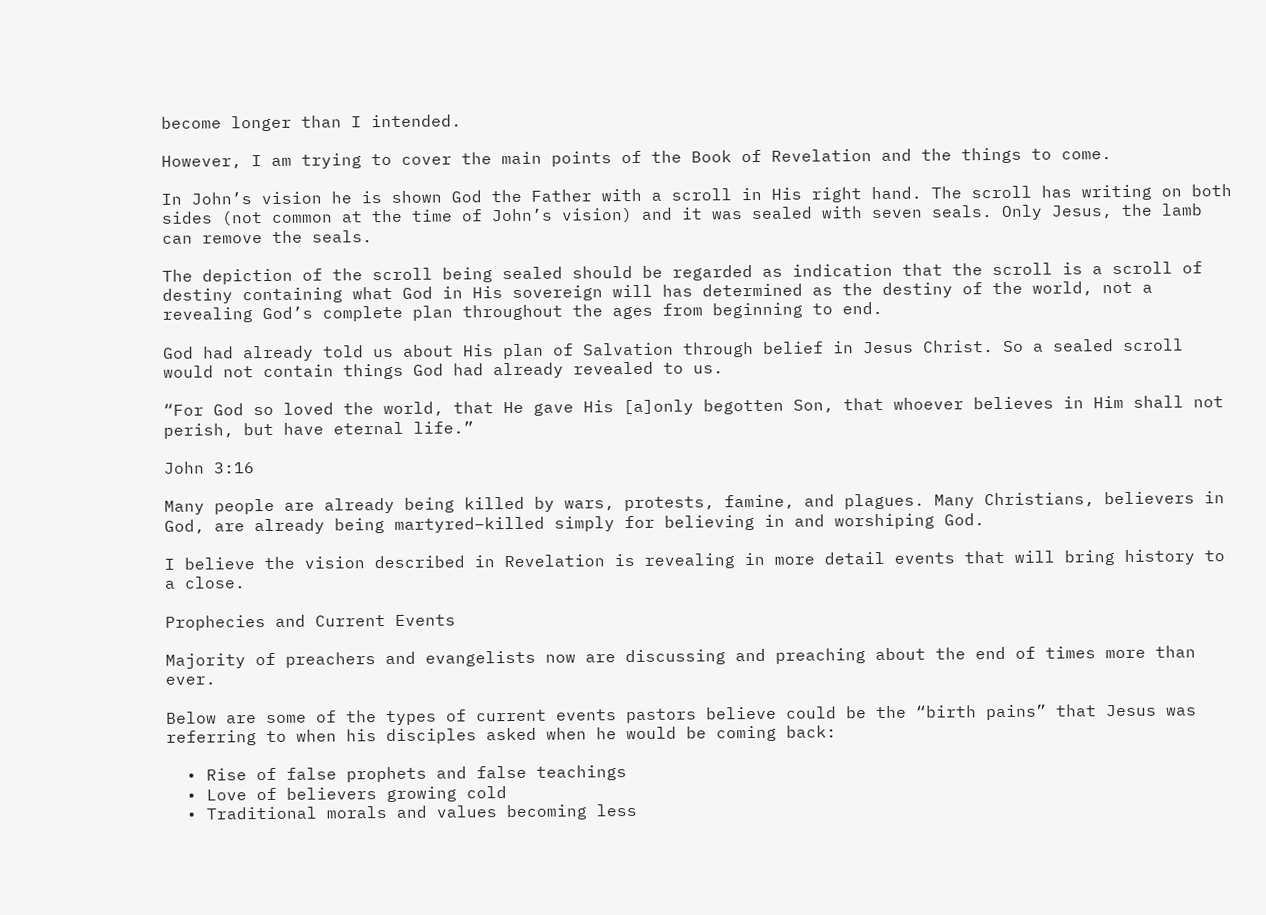become longer than I intended.

However, I am trying to cover the main points of the Book of Revelation and the things to come.

In John’s vision he is shown God the Father with a scroll in His right hand. The scroll has writing on both sides (not common at the time of John’s vision) and it was sealed with seven seals. Only Jesus, the lamb can remove the seals.

The depiction of the scroll being sealed should be regarded as indication that the scroll is a scroll of destiny containing what God in His sovereign will has determined as the destiny of the world, not a revealing God’s complete plan throughout the ages from beginning to end.

God had already told us about His plan of Salvation through belief in Jesus Christ. So a sealed scroll would not contain things God had already revealed to us.

“For God so loved the world, that He gave His [a]only begotten Son, that whoever believes in Him shall not perish, but have eternal life.”

John 3:16

Many people are already being killed by wars, protests, famine, and plagues. Many Christians, believers in God, are already being martyred–killed simply for believing in and worshiping God.

I believe the vision described in Revelation is revealing in more detail events that will bring history to a close.

Prophecies and Current Events

Majority of preachers and evangelists now are discussing and preaching about the end of times more than ever.

Below are some of the types of current events pastors believe could be the “birth pains” that Jesus was referring to when his disciples asked when he would be coming back:

  • Rise of false prophets and false teachings
  • Love of believers growing cold
  • Traditional morals and values becoming less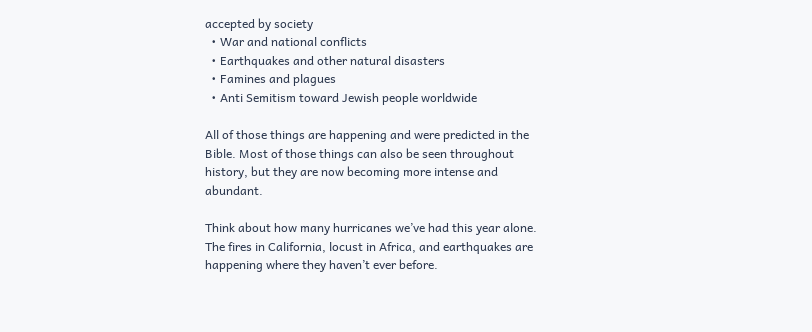accepted by society
  • War and national conflicts
  • Earthquakes and other natural disasters
  • Famines and plagues
  • Anti Semitism toward Jewish people worldwide

All of those things are happening and were predicted in the Bible. Most of those things can also be seen throughout history, but they are now becoming more intense and abundant.

Think about how many hurricanes we’ve had this year alone. The fires in California, locust in Africa, and earthquakes are happening where they haven’t ever before.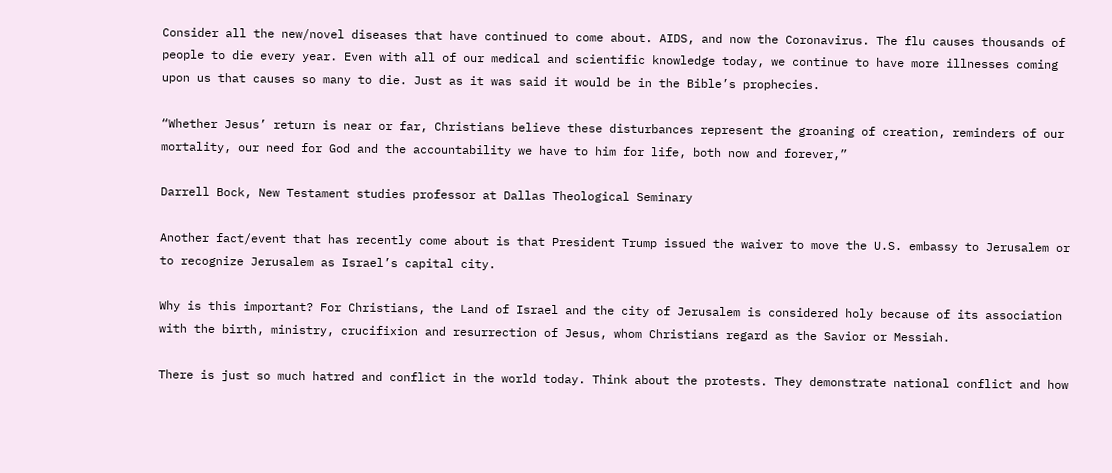Consider all the new/novel diseases that have continued to come about. AIDS, and now the Coronavirus. The flu causes thousands of people to die every year. Even with all of our medical and scientific knowledge today, we continue to have more illnesses coming upon us that causes so many to die. Just as it was said it would be in the Bible’s prophecies.

“Whether Jesus’ return is near or far, Christians believe these disturbances represent the groaning of creation, reminders of our mortality, our need for God and the accountability we have to him for life, both now and forever,”

Darrell Bock, New Testament studies professor at Dallas Theological Seminary

Another fact/event that has recently come about is that President Trump issued the waiver to move the U.S. embassy to Jerusalem or to recognize Jerusalem as Israel’s capital city.

Why is this important? For Christians, the Land of Israel and the city of Jerusalem is considered holy because of its association with the birth, ministry, crucifixion and resurrection of Jesus, whom Christians regard as the Savior or Messiah.

There is just so much hatred and conflict in the world today. Think about the protests. They demonstrate national conflict and how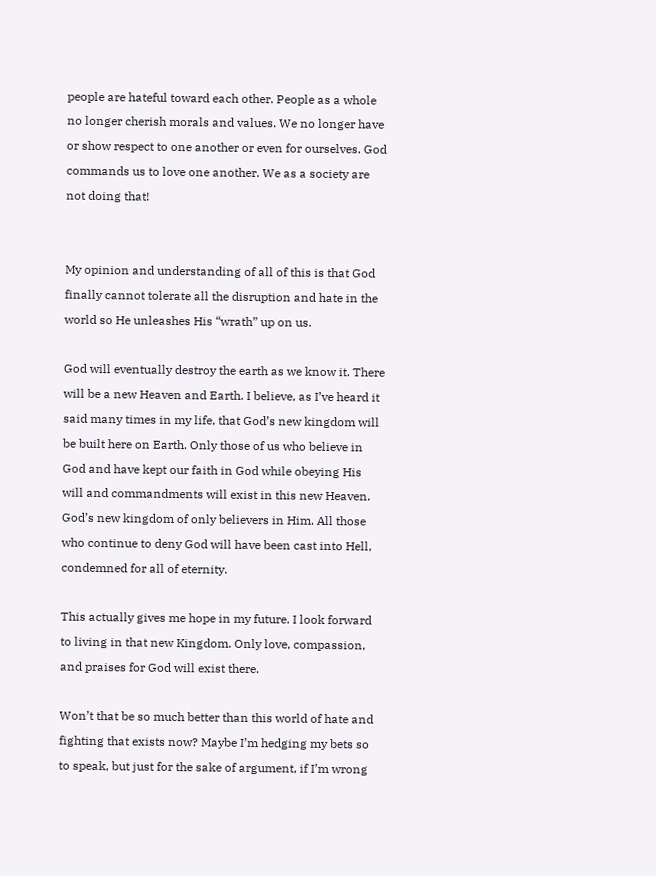people are hateful toward each other. People as a whole no longer cherish morals and values. We no longer have or show respect to one another or even for ourselves. God commands us to love one another. We as a society are not doing that!


My opinion and understanding of all of this is that God finally cannot tolerate all the disruption and hate in the world so He unleashes His “wrath” up on us.

God will eventually destroy the earth as we know it. There will be a new Heaven and Earth. I believe, as I’ve heard it said many times in my life, that God’s new kingdom will be built here on Earth. Only those of us who believe in God and have kept our faith in God while obeying His will and commandments will exist in this new Heaven. God’s new kingdom of only believers in Him. All those who continue to deny God will have been cast into Hell, condemned for all of eternity.

This actually gives me hope in my future. I look forward to living in that new Kingdom. Only love, compassion, and praises for God will exist there.

Won’t that be so much better than this world of hate and fighting that exists now? Maybe I’m hedging my bets so to speak, but just for the sake of argument, if I’m wrong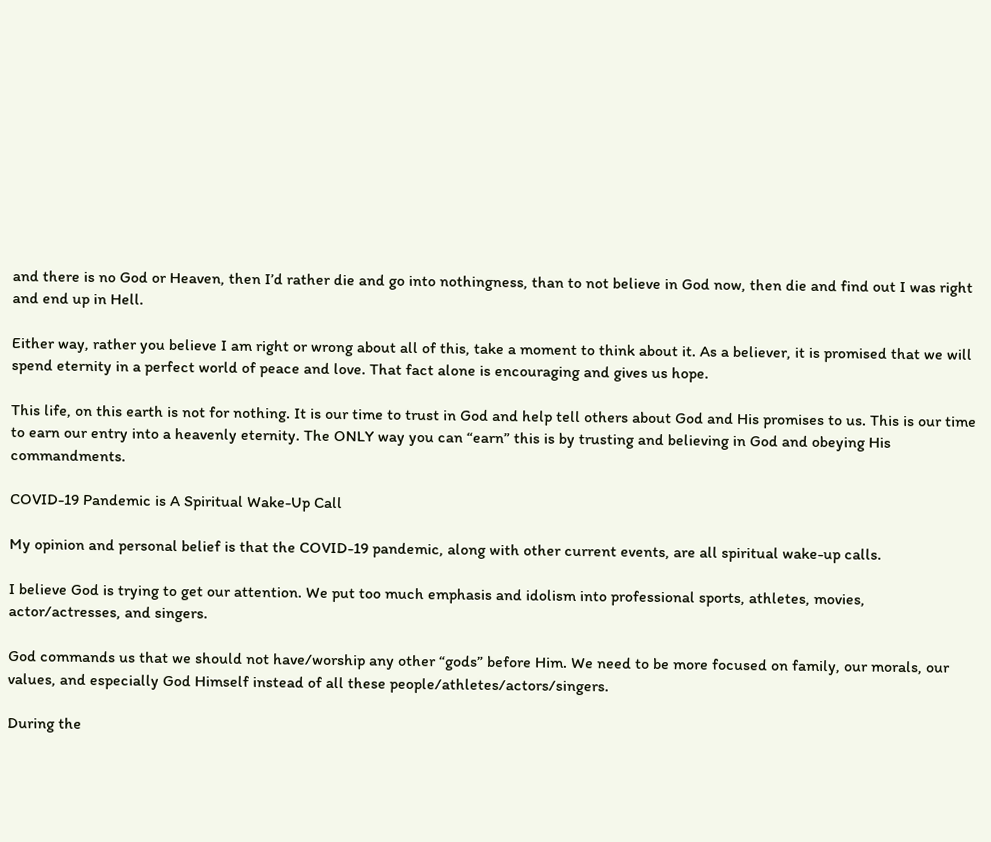and there is no God or Heaven, then I’d rather die and go into nothingness, than to not believe in God now, then die and find out I was right and end up in Hell.

Either way, rather you believe I am right or wrong about all of this, take a moment to think about it. As a believer, it is promised that we will spend eternity in a perfect world of peace and love. That fact alone is encouraging and gives us hope.

This life, on this earth is not for nothing. It is our time to trust in God and help tell others about God and His promises to us. This is our time to earn our entry into a heavenly eternity. The ONLY way you can “earn” this is by trusting and believing in God and obeying His commandments.

COVID-19 Pandemic is A Spiritual Wake-Up Call

My opinion and personal belief is that the COVID-19 pandemic, along with other current events, are all spiritual wake-up calls.

I believe God is trying to get our attention. We put too much emphasis and idolism into professional sports, athletes, movies, actor/actresses, and singers.

God commands us that we should not have/worship any other “gods” before Him. We need to be more focused on family, our morals, our values, and especially God Himself instead of all these people/athletes/actors/singers.

During the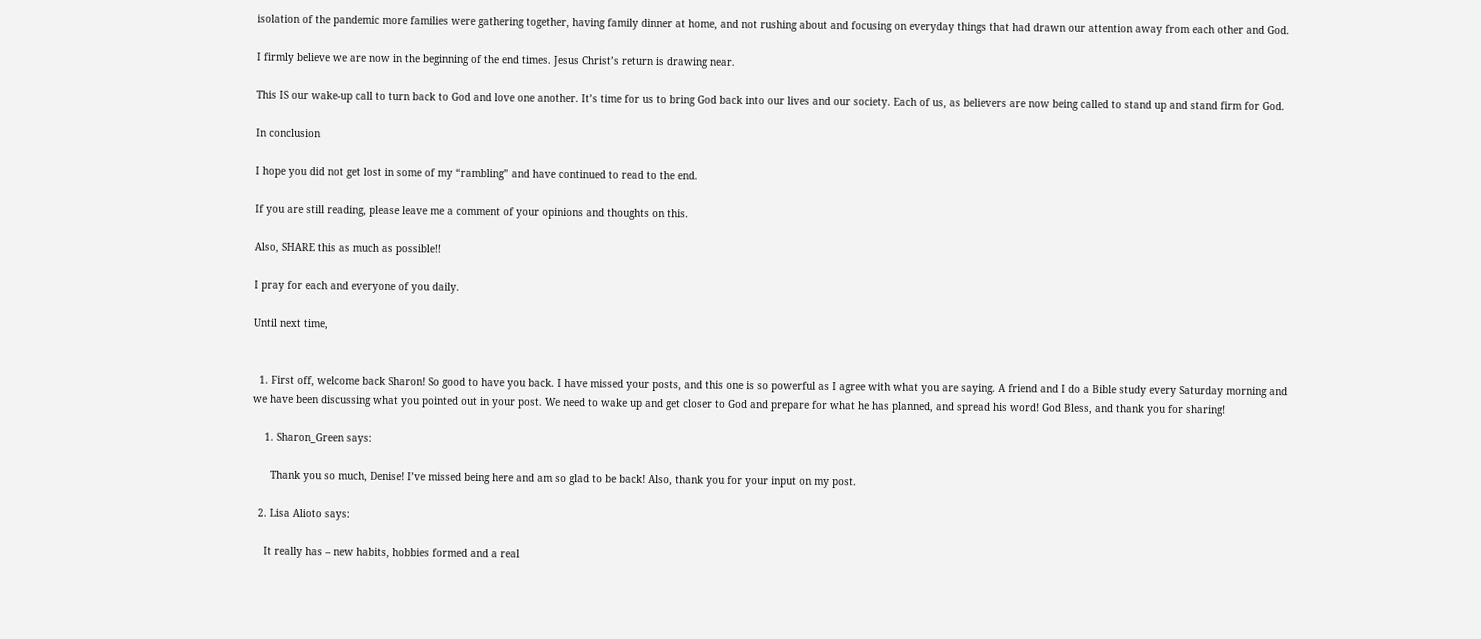isolation of the pandemic more families were gathering together, having family dinner at home, and not rushing about and focusing on everyday things that had drawn our attention away from each other and God.

I firmly believe we are now in the beginning of the end times. Jesus Christ’s return is drawing near.

This IS our wake-up call to turn back to God and love one another. It’s time for us to bring God back into our lives and our society. Each of us, as believers are now being called to stand up and stand firm for God.

In conclusion

I hope you did not get lost in some of my “rambling” and have continued to read to the end.

If you are still reading, please leave me a comment of your opinions and thoughts on this.

Also, SHARE this as much as possible!!

I pray for each and everyone of you daily.

Until next time,


  1. First off, welcome back Sharon! So good to have you back. I have missed your posts, and this one is so powerful as I agree with what you are saying. A friend and I do a Bible study every Saturday morning and we have been discussing what you pointed out in your post. We need to wake up and get closer to God and prepare for what he has planned, and spread his word! God Bless, and thank you for sharing!

    1. Sharon_Green says:

      Thank you so much, Denise! I’ve missed being here and am so glad to be back! Also, thank you for your input on my post.

  2. Lisa Alioto says:

    It really has – new habits, hobbies formed and a real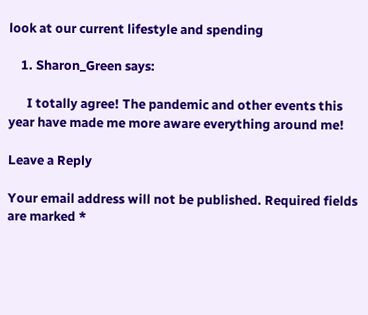look at our current lifestyle and spending

    1. Sharon_Green says:

      I totally agree! The pandemic and other events this year have made me more aware everything around me!

Leave a Reply

Your email address will not be published. Required fields are marked *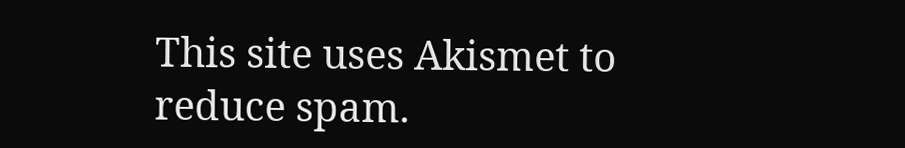This site uses Akismet to reduce spam.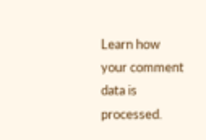Learn how your comment data is processed.